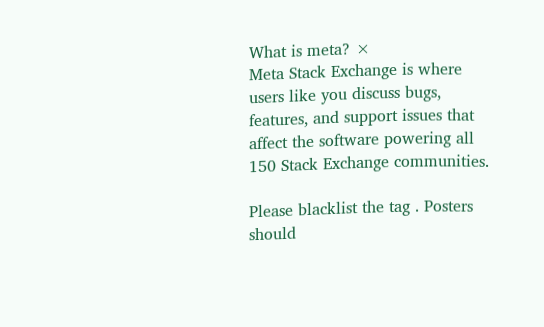What is meta? ×
Meta Stack Exchange is where users like you discuss bugs, features, and support issues that affect the software powering all 150 Stack Exchange communities.

Please blacklist the tag . Posters should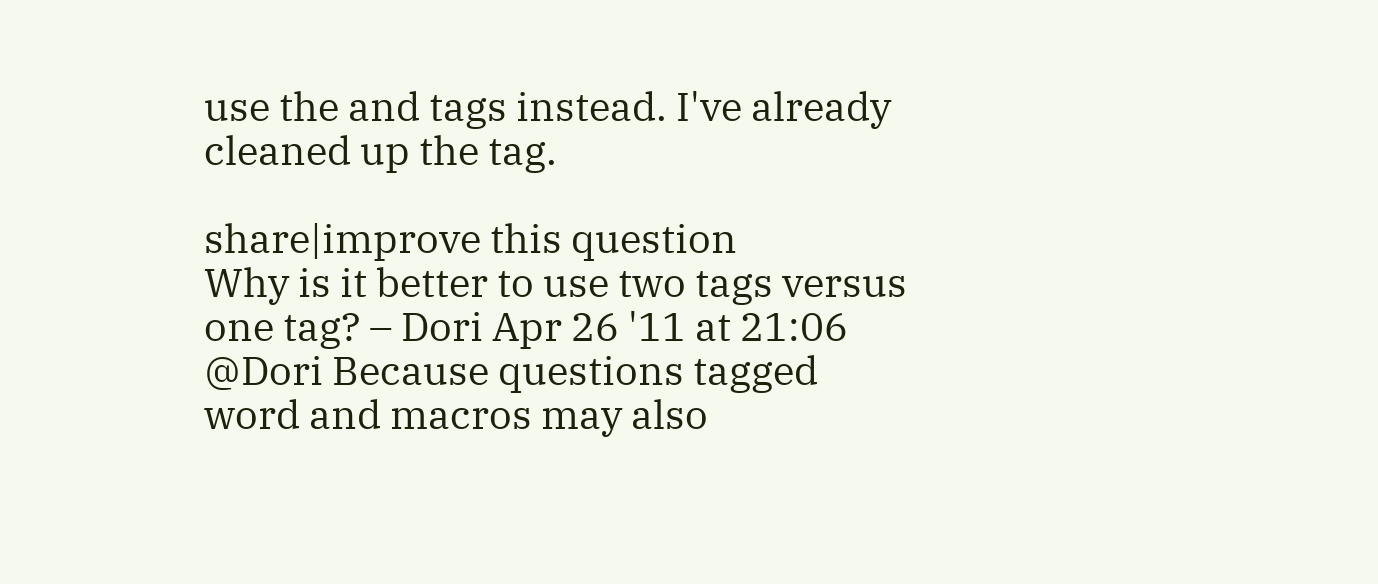use the and tags instead. I've already cleaned up the tag.

share|improve this question
Why is it better to use two tags versus one tag? – Dori Apr 26 '11 at 21:06
@Dori Because questions tagged word and macros may also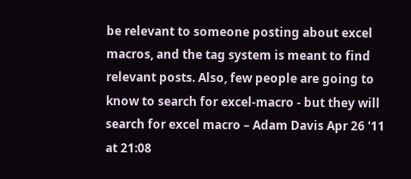be relevant to someone posting about excel macros, and the tag system is meant to find relevant posts. Also, few people are going to know to search for excel-macro - but they will search for excel macro – Adam Davis Apr 26 '11 at 21:08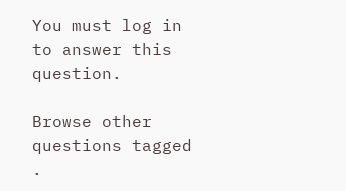You must log in to answer this question.

Browse other questions tagged .